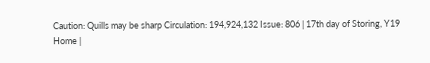Caution: Quills may be sharp Circulation: 194,924,132 Issue: 806 | 17th day of Storing, Y19
Home |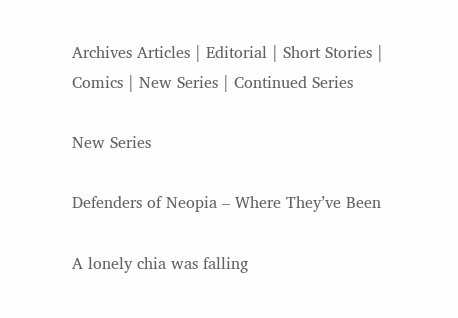Archives Articles | Editorial | Short Stories | Comics | New Series | Continued Series

New Series

Defenders of Neopia – Where They’ve Been

A lonely chia was falling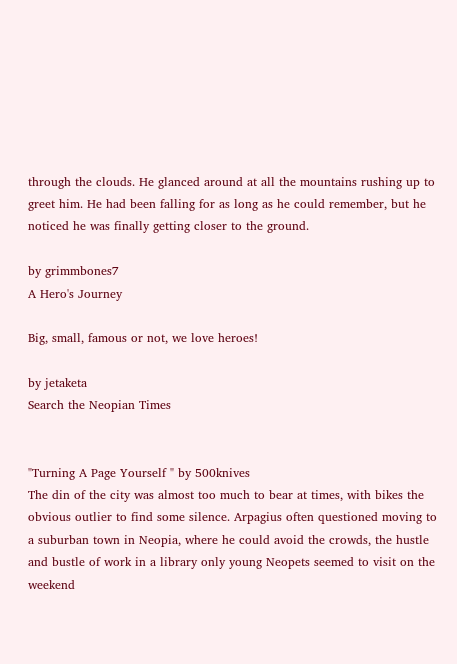through the clouds. He glanced around at all the mountains rushing up to greet him. He had been falling for as long as he could remember, but he noticed he was finally getting closer to the ground.

by grimmbones7
A Hero's Journey

Big, small, famous or not, we love heroes!

by jetaketa
Search the Neopian Times


"Turning A Page Yourself " by 500knives
The din of the city was almost too much to bear at times, with bikes the obvious outlier to find some silence. Arpagius often questioned moving to a suburban town in Neopia, where he could avoid the crowds, the hustle and bustle of work in a library only young Neopets seemed to visit on the weekend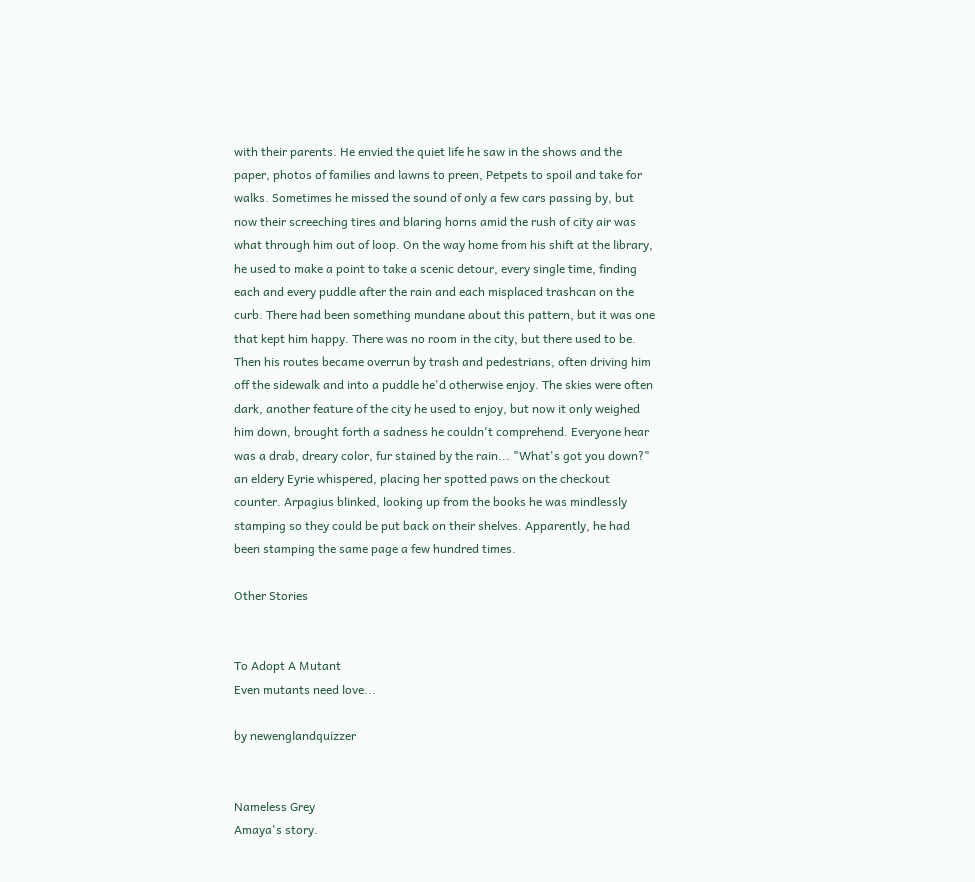with their parents. He envied the quiet life he saw in the shows and the paper, photos of families and lawns to preen, Petpets to spoil and take for walks. Sometimes he missed the sound of only a few cars passing by, but now their screeching tires and blaring horns amid the rush of city air was what through him out of loop. On the way home from his shift at the library, he used to make a point to take a scenic detour, every single time, finding each and every puddle after the rain and each misplaced trashcan on the curb. There had been something mundane about this pattern, but it was one that kept him happy. There was no room in the city, but there used to be. Then his routes became overrun by trash and pedestrians, often driving him off the sidewalk and into a puddle he'd otherwise enjoy. The skies were often dark, another feature of the city he used to enjoy, but now it only weighed him down, brought forth a sadness he couldn't comprehend. Everyone hear was a drab, dreary color, fur stained by the rain... "What's got you down?" an eldery Eyrie whispered, placing her spotted paws on the checkout counter. Arpagius blinked, looking up from the books he was mindlessly stamping so they could be put back on their shelves. Apparently, he had been stamping the same page a few hundred times.

Other Stories


To Adopt A Mutant
Even mutants need love...

by newenglandquizzer


Nameless Grey
Amaya's story.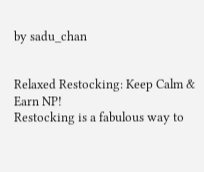by sadu_chan


Relaxed Restocking: Keep Calm & Earn NP!
Restocking is a fabulous way to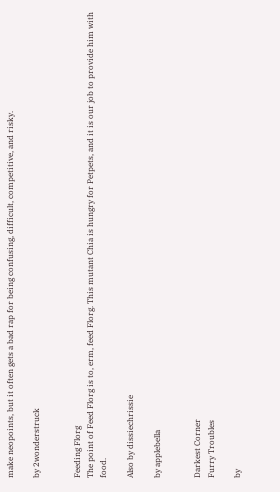make neopoints, but it often gets a bad rap for being confusing, difficult, competitive, and risky.

by 2wonderstruck


Feeding Florg
The point of Feed Florg is to, erm, feed Florg. This mutant Chia is hungry for Petpets, and it is our job to provide him with food.

Also by dissiechrissie

by applebella


Darkest Corner
Furry Troubles

by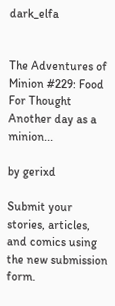dark_elfa


The Adventures of Minion #229: Food For Thought
Another day as a minion...

by gerixd

Submit your stories, articles, and comics using the new submission form.